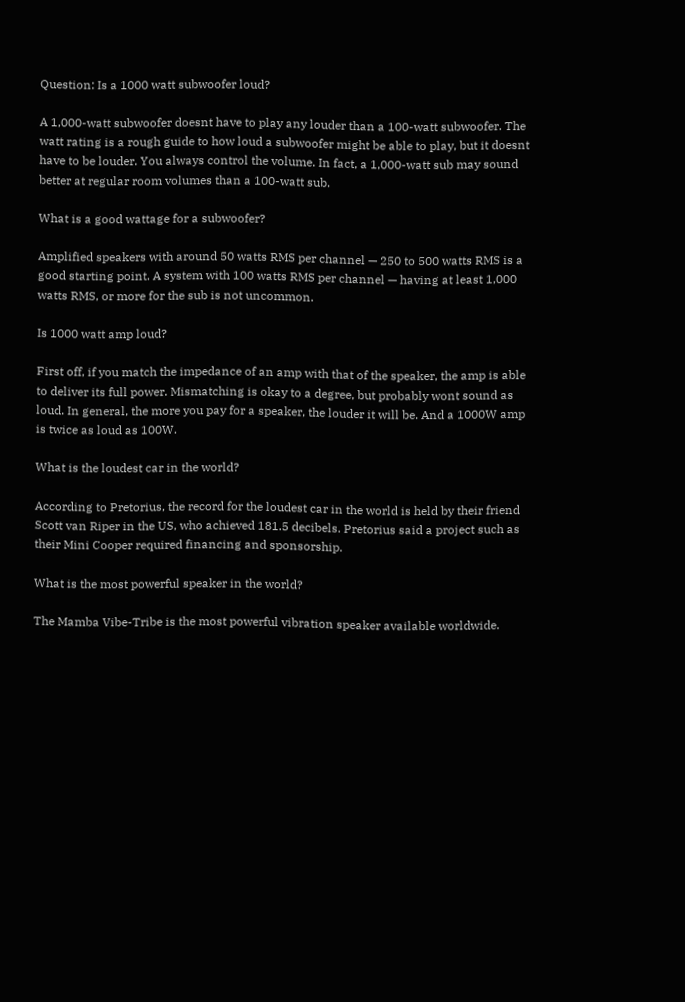Question: Is a 1000 watt subwoofer loud?

A 1,000-watt subwoofer doesnt have to play any louder than a 100-watt subwoofer. The watt rating is a rough guide to how loud a subwoofer might be able to play, but it doesnt have to be louder. You always control the volume. In fact, a 1,000-watt sub may sound better at regular room volumes than a 100-watt sub.

What is a good wattage for a subwoofer?

Amplified speakers with around 50 watts RMS per channel — 250 to 500 watts RMS is a good starting point. A system with 100 watts RMS per channel — having at least 1,000 watts RMS, or more for the sub is not uncommon.

Is 1000 watt amp loud?

First off, if you match the impedance of an amp with that of the speaker, the amp is able to deliver its full power. Mismatching is okay to a degree, but probably wont sound as loud. In general, the more you pay for a speaker, the louder it will be. And a 1000W amp is twice as loud as 100W.

What is the loudest car in the world?

According to Pretorius, the record for the loudest car in the world is held by their friend Scott van Riper in the US, who achieved 181.5 decibels. Pretorius said a project such as their Mini Cooper required financing and sponsorship.

What is the most powerful speaker in the world?

The Mamba Vibe-Tribe is the most powerful vibration speaker available worldwide.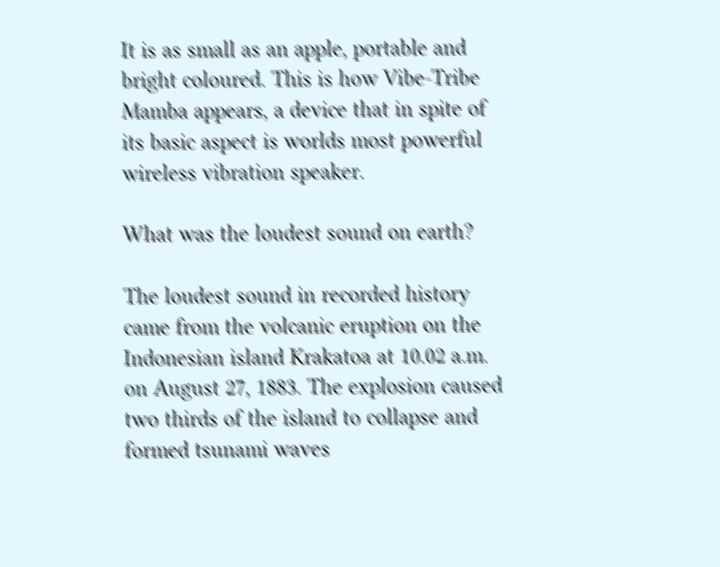It is as small as an apple, portable and bright coloured. This is how Vibe-Tribe Mamba appears, a device that in spite of its basic aspect is worlds most powerful wireless vibration speaker.

What was the loudest sound on earth?

The loudest sound in recorded history came from the volcanic eruption on the Indonesian island Krakatoa at 10.02 a.m. on August 27, 1883. The explosion caused two thirds of the island to collapse and formed tsunami waves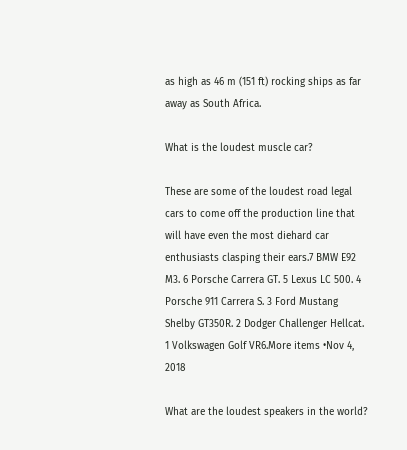as high as 46 m (151 ft) rocking ships as far away as South Africa.

What is the loudest muscle car?

These are some of the loudest road legal cars to come off the production line that will have even the most diehard car enthusiasts clasping their ears.7 BMW E92 M3. 6 Porsche Carrera GT. 5 Lexus LC 500. 4 Porsche 911 Carrera S. 3 Ford Mustang Shelby GT350R. 2 Dodger Challenger Hellcat. 1 Volkswagen Golf VR6.More items •Nov 4, 2018

What are the loudest speakers in the world?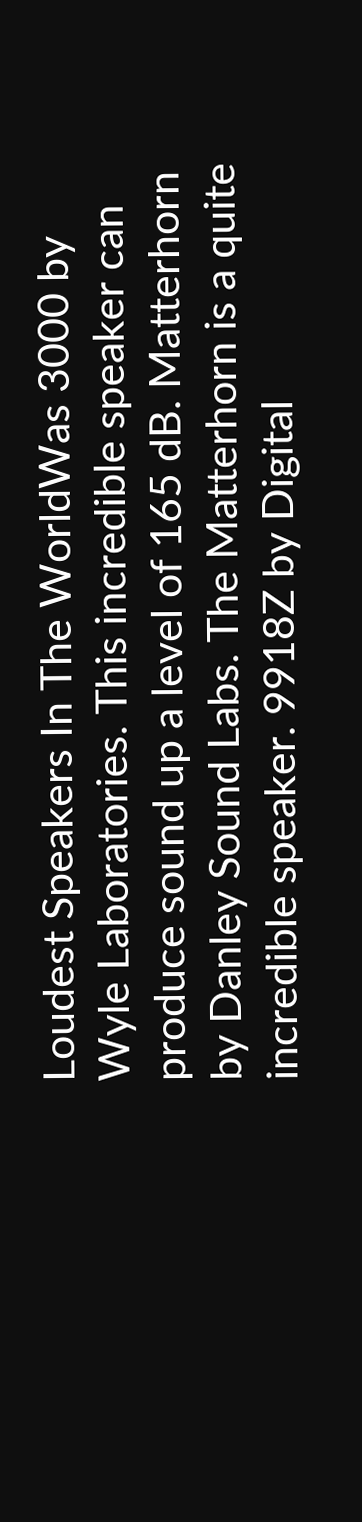Loudest Speakers In The WorldWas 3000 by Wyle Laboratories. This incredible speaker can produce sound up a level of 165 dB. Matterhorn by Danley Sound Labs. The Matterhorn is a quite incredible speaker. 9918Z by Digital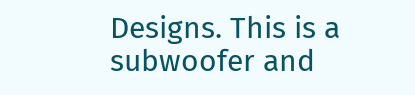Designs. This is a subwoofer and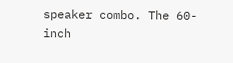speaker combo. The 60-inch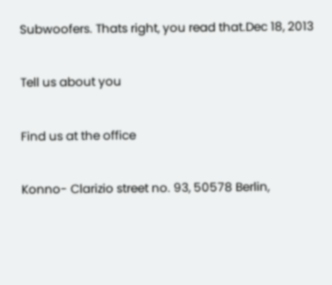Subwoofers. Thats right, you read that.Dec 18, 2013

Tell us about you

Find us at the office

Konno- Clarizio street no. 93, 50578 Berlin,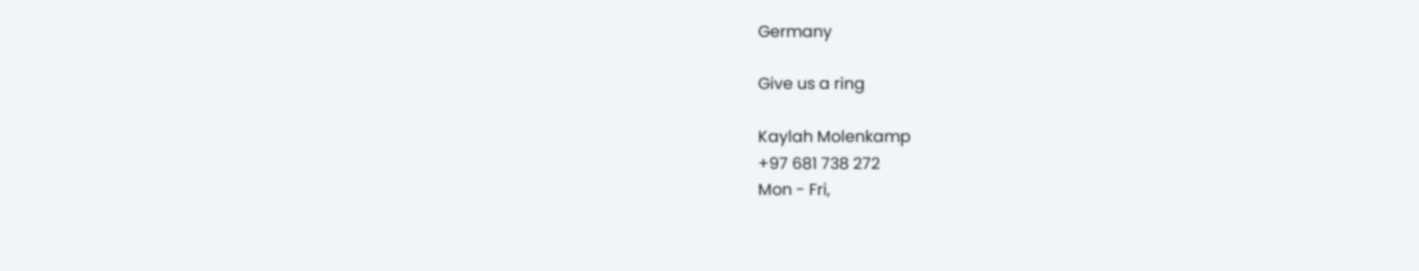Germany

Give us a ring

Kaylah Molenkamp
+97 681 738 272
Mon - Fri,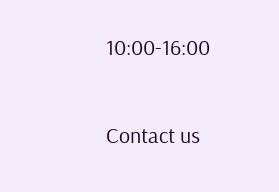10:00-16:00

Contact us